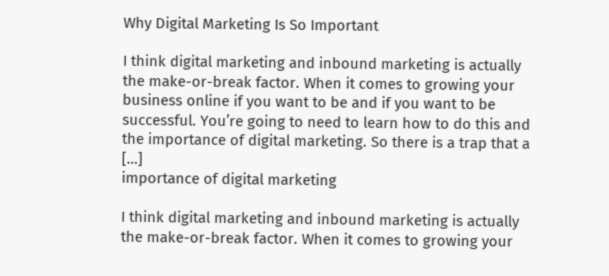Why Digital Marketing Is So Important

I think digital marketing and inbound marketing is actually the make-or-break factor. When it comes to growing your business online if you want to be and if you want to be successful. You’re going to need to learn how to do this and the importance of digital marketing. So there is a trap that a […]
importance of digital marketing

I think digital marketing and inbound marketing is actually the make-or-break factor. When it comes to growing your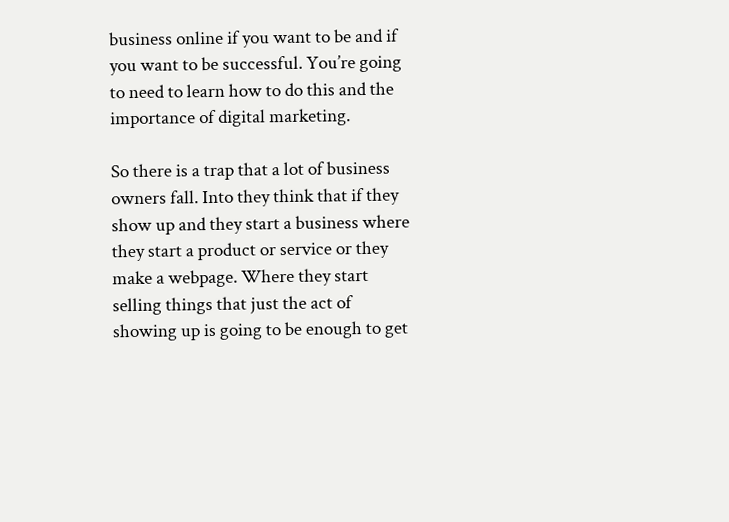business online if you want to be and if you want to be successful. You’re going to need to learn how to do this and the importance of digital marketing.

So there is a trap that a lot of business owners fall. Into they think that if they show up and they start a business where they start a product or service or they make a webpage. Where they start selling things that just the act of showing up is going to be enough to get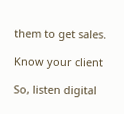them to get sales.

Know your client

So, listen digital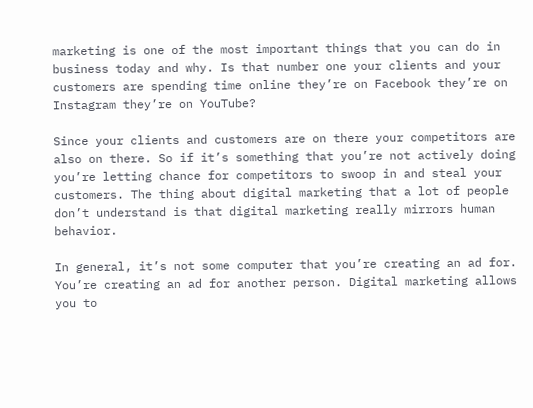marketing is one of the most important things that you can do in business today and why. Is that number one your clients and your customers are spending time online they’re on Facebook they’re on Instagram they’re on YouTube?

Since your clients and customers are on there your competitors are also on there. So if it’s something that you’re not actively doing you’re letting chance for competitors to swoop in and steal your customers. The thing about digital marketing that a lot of people don’t understand is that digital marketing really mirrors human behavior.

In general, it’s not some computer that you’re creating an ad for. You’re creating an ad for another person. Digital marketing allows you to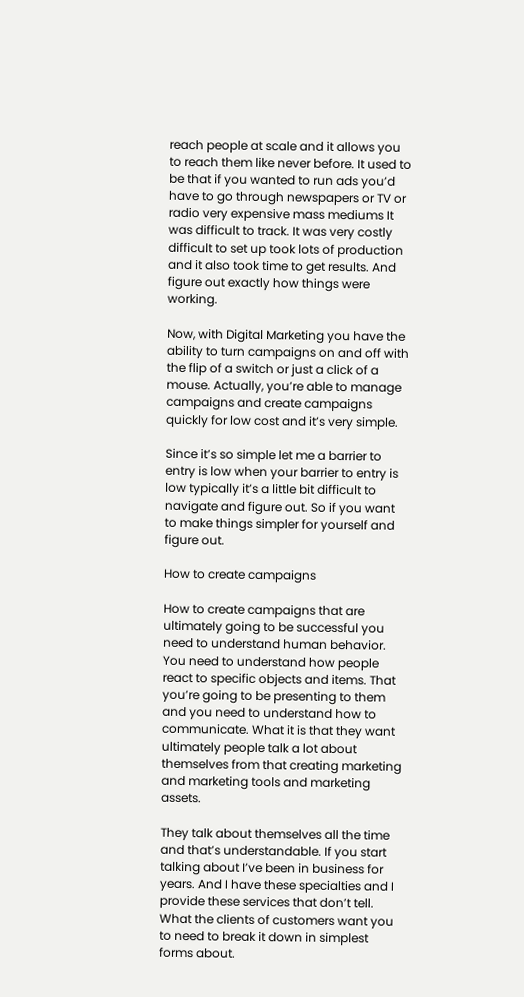reach people at scale and it allows you to reach them like never before. It used to be that if you wanted to run ads you’d have to go through newspapers or TV or radio very expensive mass mediums It was difficult to track. It was very costly difficult to set up took lots of production and it also took time to get results. And figure out exactly how things were working.

Now, with Digital Marketing you have the ability to turn campaigns on and off with the flip of a switch or just a click of a mouse. Actually, you’re able to manage campaigns and create campaigns quickly for low cost and it’s very simple.

Since it’s so simple let me a barrier to entry is low when your barrier to entry is low typically it’s a little bit difficult to navigate and figure out. So if you want to make things simpler for yourself and figure out.

How to create campaigns

How to create campaigns that are ultimately going to be successful you need to understand human behavior. You need to understand how people react to specific objects and items. That you’re going to be presenting to them and you need to understand how to communicate. What it is that they want ultimately people talk a lot about themselves from that creating marketing and marketing tools and marketing assets.

They talk about themselves all the time and that’s understandable. If you start talking about I’ve been in business for years. And I have these specialties and I provide these services that don’t tell. What the clients of customers want you to need to break it down in simplest forms about.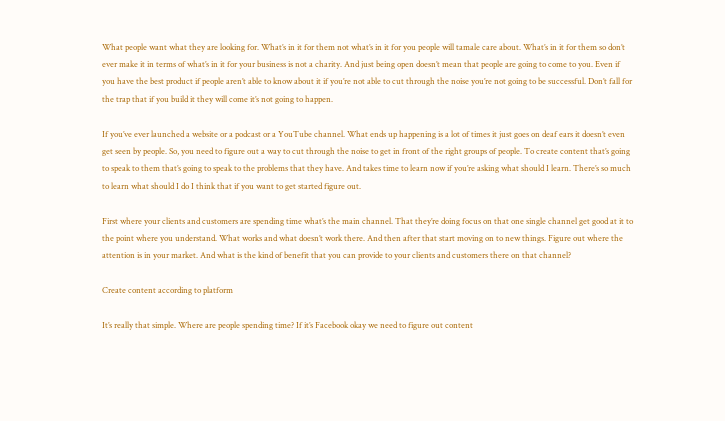What people want what they are looking for. What’s in it for them not what’s in it for you people will tamale care about. What’s in it for them so don’t ever make it in terms of what’s in it for your business is not a charity. And just being open doesn’t mean that people are going to come to you. Even if you have the best product if people aren’t able to know about it if you’re not able to cut through the noise you’re not going to be successful. Don’t fall for the trap that if you build it they will come it’s not going to happen.

If you’ve ever launched a website or a podcast or a YouTube channel. What ends up happening is a lot of times it just goes on deaf ears it doesn’t even get seen by people. So, you need to figure out a way to cut through the noise to get in front of the right groups of people. To create content that’s going to speak to them that’s going to speak to the problems that they have. And takes time to learn now if you’re asking what should I learn. There’s so much to learn what should I do I think that if you want to get started figure out.

First where your clients and customers are spending time what’s the main channel. That they’re doing focus on that one single channel get good at it to the point where you understand. What works and what doesn’t work there. And then after that start moving on to new things. Figure out where the attention is in your market. And what is the kind of benefit that you can provide to your clients and customers there on that channel?

Create content according to platform

It’s really that simple. Where are people spending time? If it’s Facebook okay we need to figure out content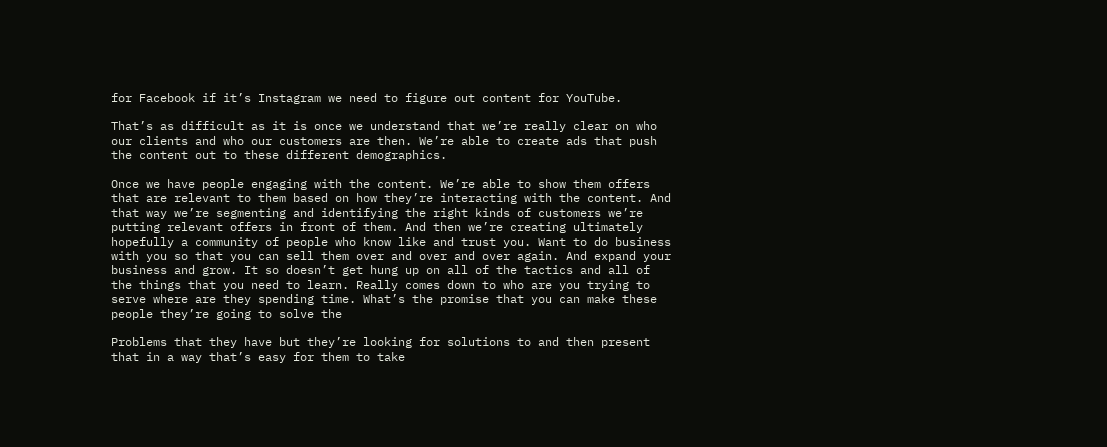for Facebook if it’s Instagram we need to figure out content for YouTube.

That’s as difficult as it is once we understand that we’re really clear on who our clients and who our customers are then. We’re able to create ads that push the content out to these different demographics.

Once we have people engaging with the content. We’re able to show them offers that are relevant to them based on how they’re interacting with the content. And that way we’re segmenting and identifying the right kinds of customers we’re putting relevant offers in front of them. And then we’re creating ultimately hopefully a community of people who know like and trust you. Want to do business with you so that you can sell them over and over and over again. And expand your business and grow. It so doesn’t get hung up on all of the tactics and all of the things that you need to learn. Really comes down to who are you trying to serve where are they spending time. What’s the promise that you can make these people they’re going to solve the

Problems that they have but they’re looking for solutions to and then present that in a way that’s easy for them to take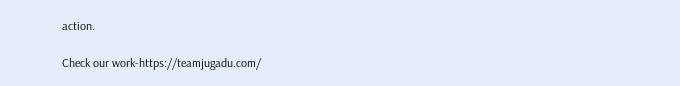action.

Check our work-https://teamjugadu.com/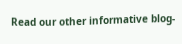Read our other informative blog-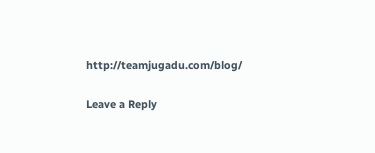http://teamjugadu.com/blog/

Leave a Reply